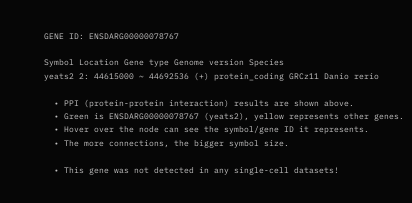GENE ID: ENSDARG00000078767

Symbol Location Gene type Genome version Species
yeats2 2: 44615000 ~ 44692536 (+) protein_coding GRCz11 Danio rerio

  • PPI (protein-protein interaction) results are shown above.
  • Green is ENSDARG00000078767 (yeats2), yellow represents other genes.
  • Hover over the node can see the symbol/gene ID it represents.
  • The more connections, the bigger symbol size.

  • This gene was not detected in any single-cell datasets!